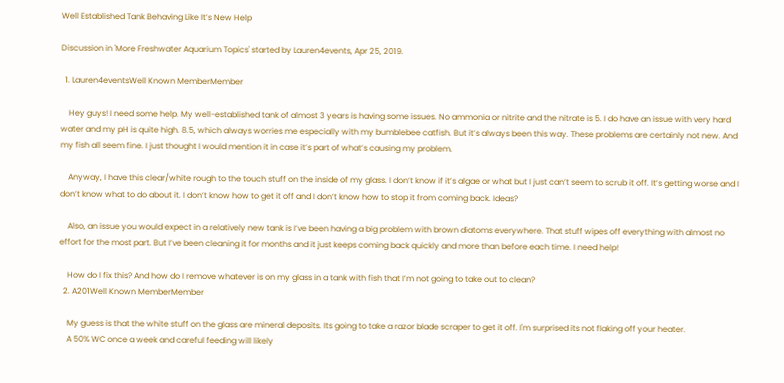Well Established Tank Behaving Like It’s New Help

Discussion in 'More Freshwater Aquarium Topics' started by Lauren4events, Apr 25, 2019.

  1. Lauren4eventsWell Known MemberMember

    Hey guys! I need some help. My well-established tank of almost 3 years is having some issues. No ammonia or nitrite and the nitrate is 5. I do have an issue with very hard water and my pH is quite high. 8.5, which always worries me especially with my bumblebee catfish. But it’s always been this way. These problems are certainly not new. And my fish all seem fine. I just thought I would mention it in case it’s part of what’s causing my problem.

    Anyway, I have this clear/white rough to the touch stuff on the inside of my glass. I don’t know if it’s algae or what but I just can’t seem to scrub it off. It’s getting worse and I don’t know what to do about it. I don’t know how to get it off and I don’t know how to stop it from coming back. Ideas?

    Also, an issue you would expect in a relatively new tank is I’ve been having a big problem with brown diatoms everywhere. That stuff wipes off everything with almost no effort for the most part. But I’ve been cleaning it for months and it just keeps coming back quickly and more than before each time. I need help!

    How do I fix this? And how do I remove whatever is on my glass in a tank with fish that I’m not going to take out to clean?
  2. A201Well Known MemberMember

    My guess is that the white stuff on the glass are mineral deposits. Its going to take a razor blade scraper to get it off. I'm surprised its not flaking off your heater.
    A 50% WC once a week and careful feeding will likely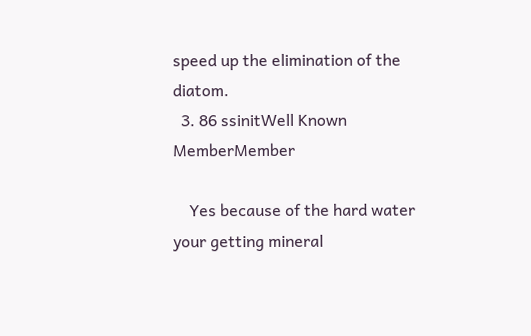speed up the elimination of the diatom.
  3. 86 ssinitWell Known MemberMember

    Yes because of the hard water your getting mineral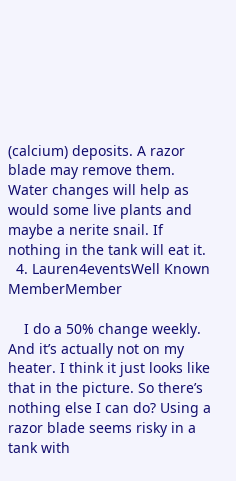(calcium) deposits. A razor blade may remove them. Water changes will help as would some live plants and maybe a nerite snail. If nothing in the tank will eat it.
  4. Lauren4eventsWell Known MemberMember

    I do a 50% change weekly. And it’s actually not on my heater. I think it just looks like that in the picture. So there’s nothing else I can do? Using a razor blade seems risky in a tank with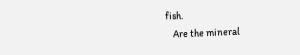fish.
    Are the mineral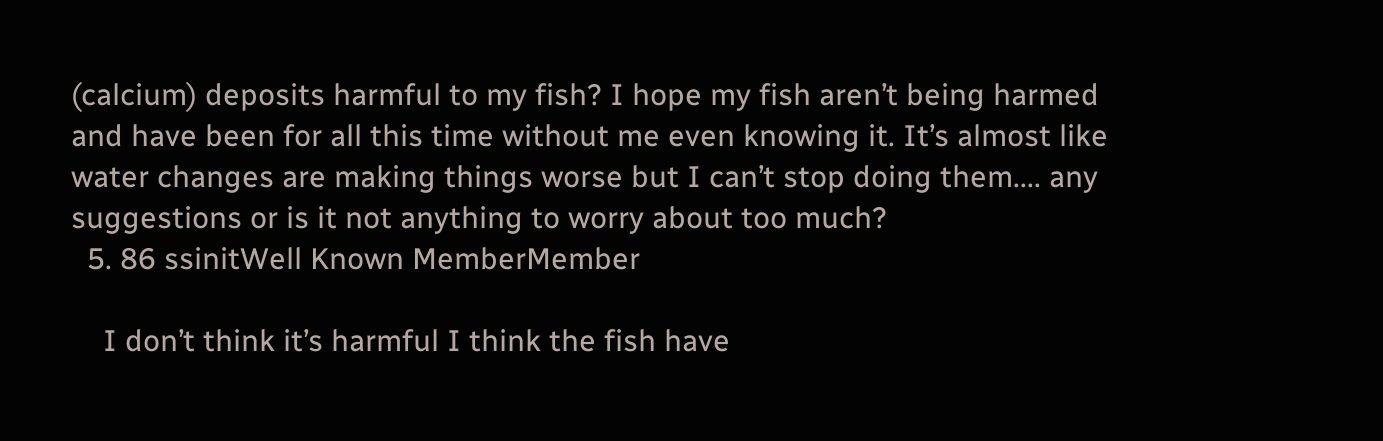(calcium) deposits harmful to my fish? I hope my fish aren’t being harmed and have been for all this time without me even knowing it. It’s almost like water changes are making things worse but I can’t stop doing them.... any suggestions or is it not anything to worry about too much?
  5. 86 ssinitWell Known MemberMember

    I don’t think it’s harmful I think the fish have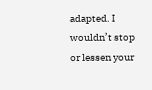adapted. I wouldn’t stop or lessen your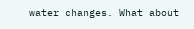water changes. What about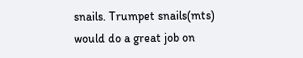snails. Trumpet snails(mts) would do a great job on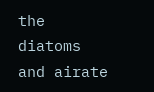the diatoms and airate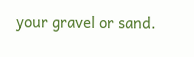your gravel or sand.